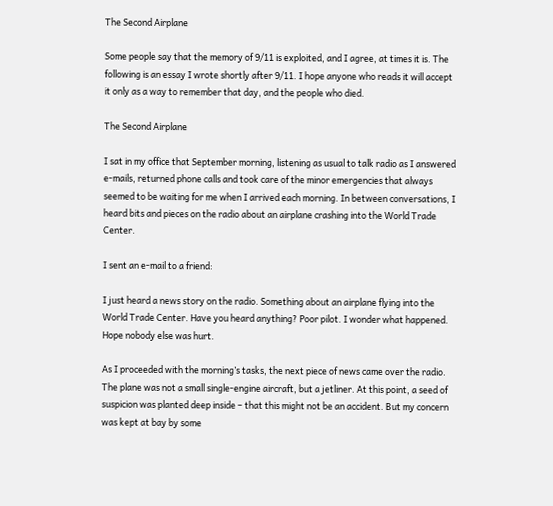The Second Airplane

Some people say that the memory of 9/11 is exploited, and I agree, at times it is. The following is an essay I wrote shortly after 9/11. I hope anyone who reads it will accept it only as a way to remember that day, and the people who died.

The Second Airplane

I sat in my office that September morning, listening as usual to talk radio as I answered e-mails, returned phone calls and took care of the minor emergencies that always seemed to be waiting for me when I arrived each morning. In between conversations, I heard bits and pieces on the radio about an airplane crashing into the World Trade Center.

I sent an e-mail to a friend:

I just heard a news story on the radio. Something about an airplane flying into the World Trade Center. Have you heard anything? Poor pilot. I wonder what happened. Hope nobody else was hurt.

As I proceeded with the morning’s tasks, the next piece of news came over the radio. The plane was not a small single-engine aircraft, but a jetliner. At this point, a seed of suspicion was planted deep inside – that this might not be an accident. But my concern was kept at bay by some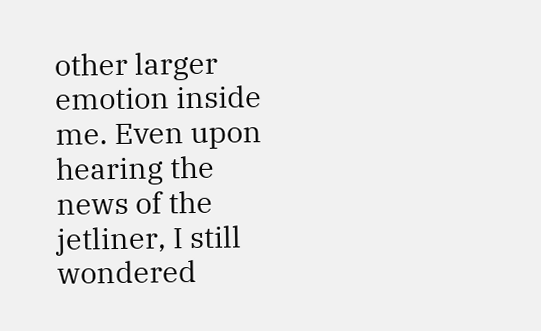other larger emotion inside me. Even upon hearing the news of the jetliner, I still wondered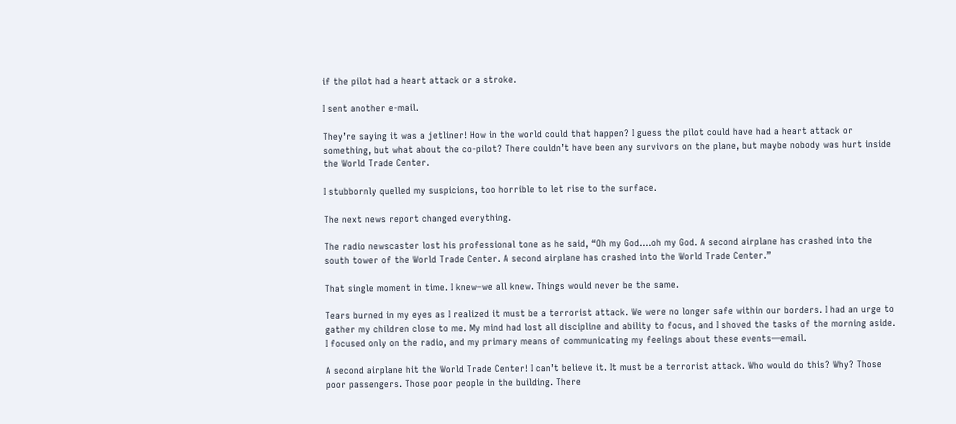if the pilot had a heart attack or a stroke.

I sent another e-mail.

They’re saying it was a jetliner! How in the world could that happen? I guess the pilot could have had a heart attack or something, but what about the co-pilot? There couldn’t have been any survivors on the plane, but maybe nobody was hurt inside the World Trade Center.

I stubbornly quelled my suspicions, too horrible to let rise to the surface.

The next news report changed everything.

The radio newscaster lost his professional tone as he said, “Oh my God….oh my God. A second airplane has crashed into the south tower of the World Trade Center. A second airplane has crashed into the World Trade Center.”

That single moment in time. I knew–we all knew. Things would never be the same.

Tears burned in my eyes as I realized it must be a terrorist attack. We were no longer safe within our borders. I had an urge to gather my children close to me. My mind had lost all discipline and ability to focus, and I shoved the tasks of the morning aside. I focused only on the radio, and my primary means of communicating my feelings about these events—email.

A second airplane hit the World Trade Center! I can’t believe it. It must be a terrorist attack. Who would do this? Why? Those poor passengers. Those poor people in the building. There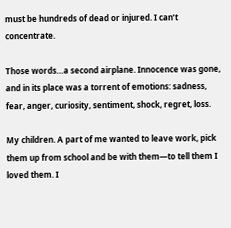must be hundreds of dead or injured. I can’t concentrate.

Those words…a second airplane. Innocence was gone, and in its place was a torrent of emotions: sadness, fear, anger, curiosity, sentiment, shock, regret, loss.

My children. A part of me wanted to leave work, pick them up from school and be with them—to tell them I loved them. I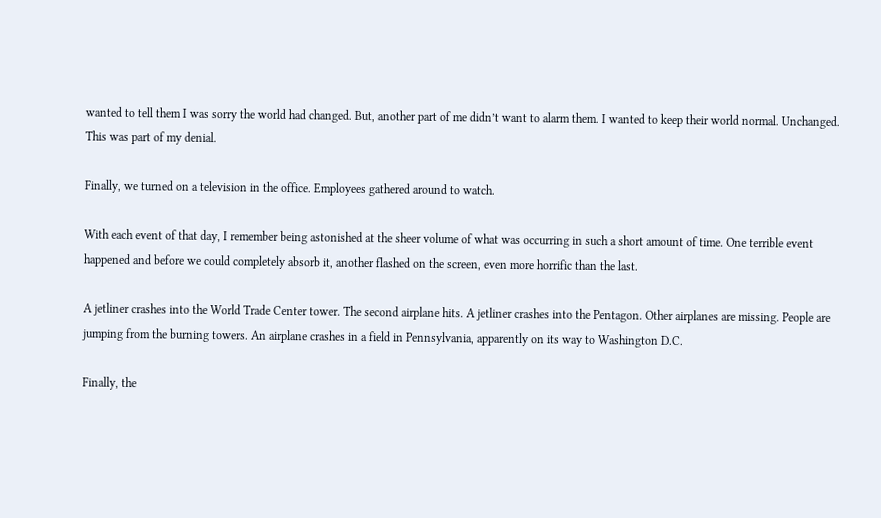wanted to tell them I was sorry the world had changed. But, another part of me didn’t want to alarm them. I wanted to keep their world normal. Unchanged. This was part of my denial.

Finally, we turned on a television in the office. Employees gathered around to watch.

With each event of that day, I remember being astonished at the sheer volume of what was occurring in such a short amount of time. One terrible event happened and before we could completely absorb it, another flashed on the screen, even more horrific than the last.

A jetliner crashes into the World Trade Center tower. The second airplane hits. A jetliner crashes into the Pentagon. Other airplanes are missing. People are jumping from the burning towers. An airplane crashes in a field in Pennsylvania, apparently on its way to Washington D.C.

Finally, the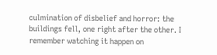culmination of disbelief and horror: the buildings fell, one right after the other. I remember watching it happen on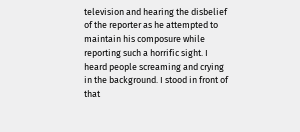television and hearing the disbelief of the reporter as he attempted to maintain his composure while reporting such a horrific sight. I heard people screaming and crying in the background. I stood in front of that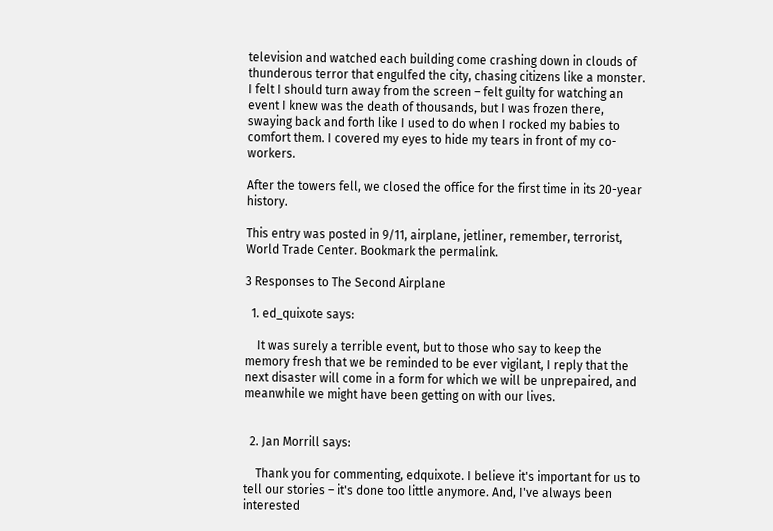television and watched each building come crashing down in clouds of thunderous terror that engulfed the city, chasing citizens like a monster. I felt I should turn away from the screen – felt guilty for watching an event I knew was the death of thousands, but I was frozen there, swaying back and forth like I used to do when I rocked my babies to comfort them. I covered my eyes to hide my tears in front of my co-workers.

After the towers fell, we closed the office for the first time in its 20-year history.

This entry was posted in 9/11, airplane, jetliner, remember, terrorist, World Trade Center. Bookmark the permalink.

3 Responses to The Second Airplane

  1. ed_quixote says:

    It was surely a terrible event, but to those who say to keep the memory fresh that we be reminded to be ever vigilant, I reply that the next disaster will come in a form for which we will be unprepaired, and meanwhile we might have been getting on with our lives.


  2. Jan Morrill says:

    Thank you for commenting, edquixote. I believe it's important for us to tell our stories – it's done too little anymore. And, I've always been interested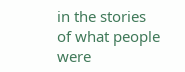in the stories of what people were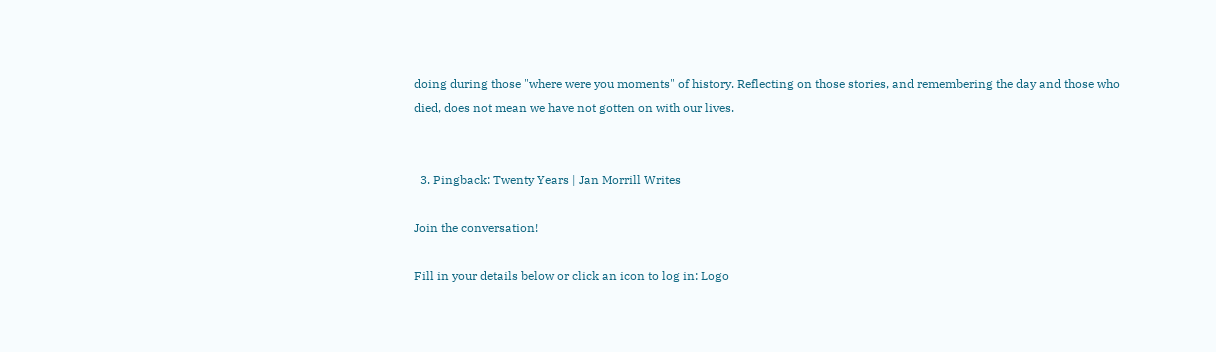doing during those "where were you moments" of history. Reflecting on those stories, and remembering the day and those who died, does not mean we have not gotten on with our lives.


  3. Pingback: Twenty Years | Jan Morrill Writes

Join the conversation!

Fill in your details below or click an icon to log in: Logo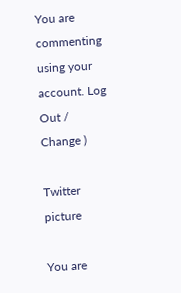You are commenting using your account. Log Out /  Change )

Twitter picture

You are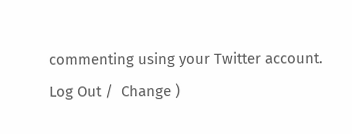commenting using your Twitter account. Log Out /  Change )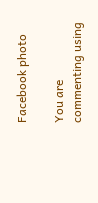Facebook photo

You are commenting using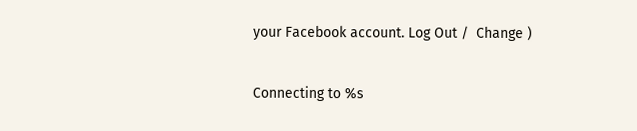your Facebook account. Log Out /  Change )

Connecting to %s